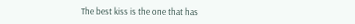The best kiss is the one that has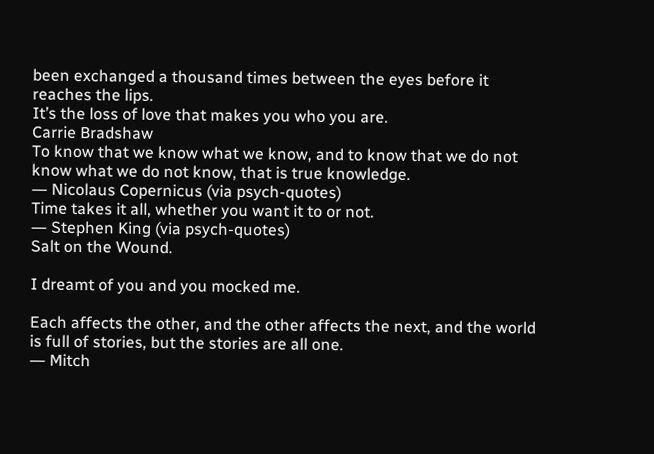been exchanged a thousand times between the eyes before it reaches the lips.
It’s the loss of love that makes you who you are.
Carrie Bradshaw
To know that we know what we know, and to know that we do not know what we do not know, that is true knowledge.
― Nicolaus Copernicus (via psych-quotes)
Time takes it all, whether you want it to or not.
― Stephen King (via psych-quotes)
Salt on the Wound.

I dreamt of you and you mocked me.

Each affects the other, and the other affects the next, and the world is full of stories, but the stories are all one.
― Mitch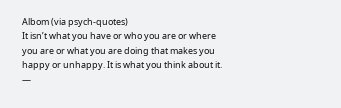Albom (via psych-quotes)
It isn’t what you have or who you are or where you are or what you are doing that makes you happy or unhappy. It is what you think about it.
―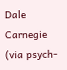Dale Carnegie (via psych-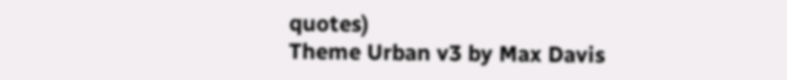quotes)
Theme Urban v3 by Max Davis